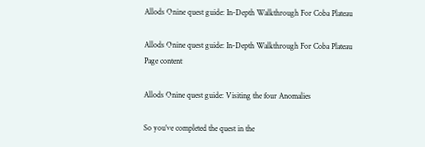Allods Onine quest guide: In-Depth Walkthrough For Coba Plateau

Allods Onine quest guide: In-Depth Walkthrough For Coba Plateau
Page content

Allods Onine quest guide: Visiting the four Anomalies

So you’ve completed the quest in the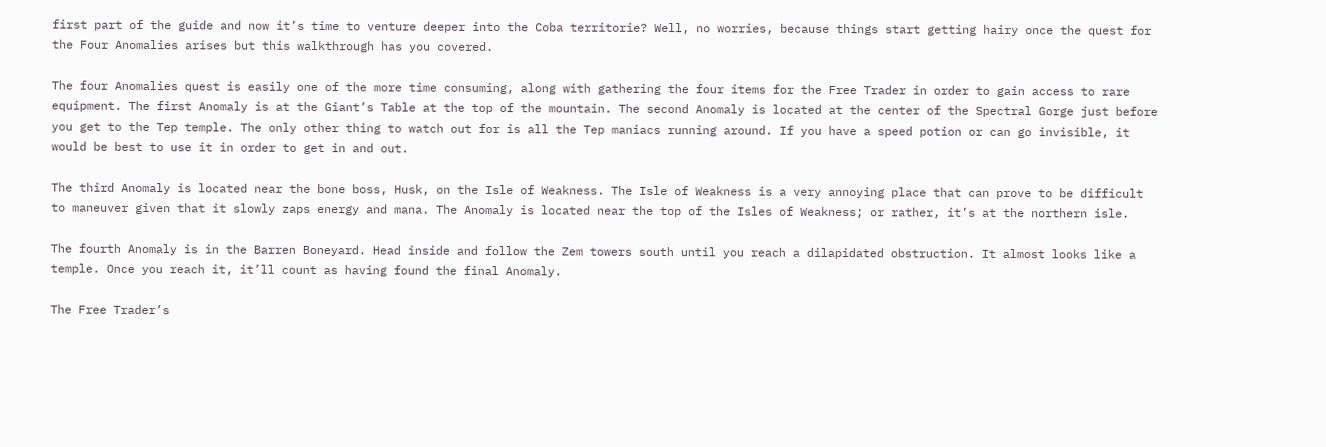first part of the guide and now it’s time to venture deeper into the Coba territorie? Well, no worries, because things start getting hairy once the quest for the Four Anomalies arises but this walkthrough has you covered.

The four Anomalies quest is easily one of the more time consuming, along with gathering the four items for the Free Trader in order to gain access to rare equipment. The first Anomaly is at the Giant’s Table at the top of the mountain. The second Anomaly is located at the center of the Spectral Gorge just before you get to the Tep temple. The only other thing to watch out for is all the Tep maniacs running around. If you have a speed potion or can go invisible, it would be best to use it in order to get in and out.

The third Anomaly is located near the bone boss, Husk, on the Isle of Weakness. The Isle of Weakness is a very annoying place that can prove to be difficult to maneuver given that it slowly zaps energy and mana. The Anomaly is located near the top of the Isles of Weakness; or rather, it’s at the northern isle.

The fourth Anomaly is in the Barren Boneyard. Head inside and follow the Zem towers south until you reach a dilapidated obstruction. It almost looks like a temple. Once you reach it, it’ll count as having found the final Anomaly.

The Free Trader’s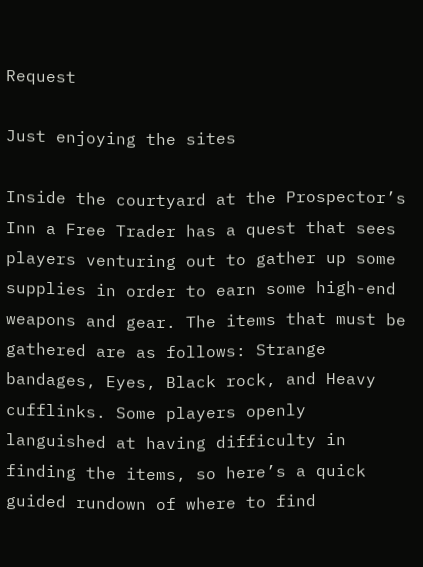Request

Just enjoying the sites

Inside the courtyard at the Prospector’s Inn a Free Trader has a quest that sees players venturing out to gather up some supplies in order to earn some high-end weapons and gear. The items that must be gathered are as follows: Strange bandages, Eyes, Black rock, and Heavy cufflinks. Some players openly languished at having difficulty in finding the items, so here’s a quick guided rundown of where to find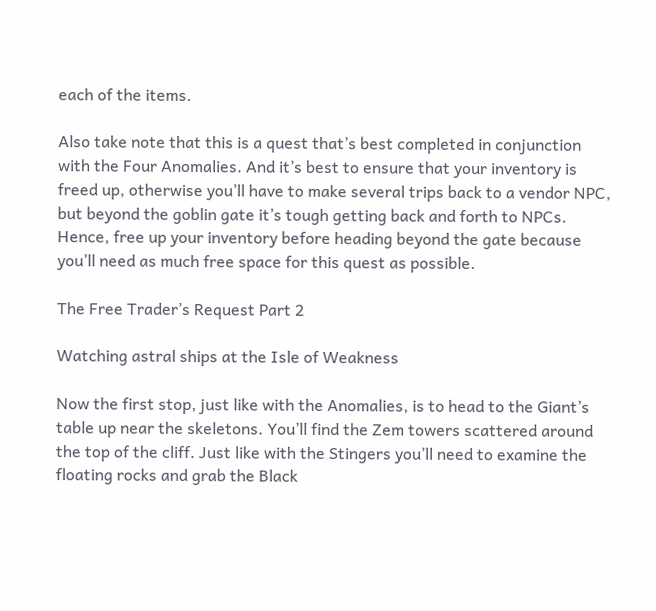each of the items.

Also take note that this is a quest that’s best completed in conjunction with the Four Anomalies. And it’s best to ensure that your inventory is freed up, otherwise you’ll have to make several trips back to a vendor NPC, but beyond the goblin gate it’s tough getting back and forth to NPCs. Hence, free up your inventory before heading beyond the gate because you’ll need as much free space for this quest as possible.

The Free Trader’s Request Part 2

Watching astral ships at the Isle of Weakness

Now the first stop, just like with the Anomalies, is to head to the Giant’s table up near the skeletons. You’ll find the Zem towers scattered around the top of the cliff. Just like with the Stingers you’ll need to examine the floating rocks and grab the Black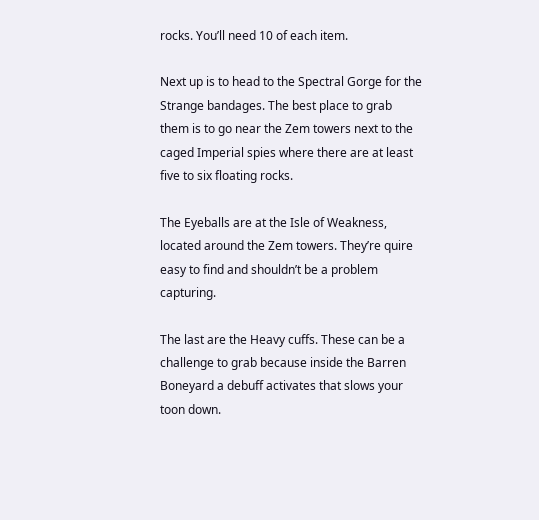rocks. You’ll need 10 of each item.

Next up is to head to the Spectral Gorge for the Strange bandages. The best place to grab them is to go near the Zem towers next to the caged Imperial spies where there are at least five to six floating rocks.

The Eyeballs are at the Isle of Weakness, located around the Zem towers. They’re quire easy to find and shouldn’t be a problem capturing.

The last are the Heavy cuffs. These can be a challenge to grab because inside the Barren Boneyard a debuff activates that slows your toon down.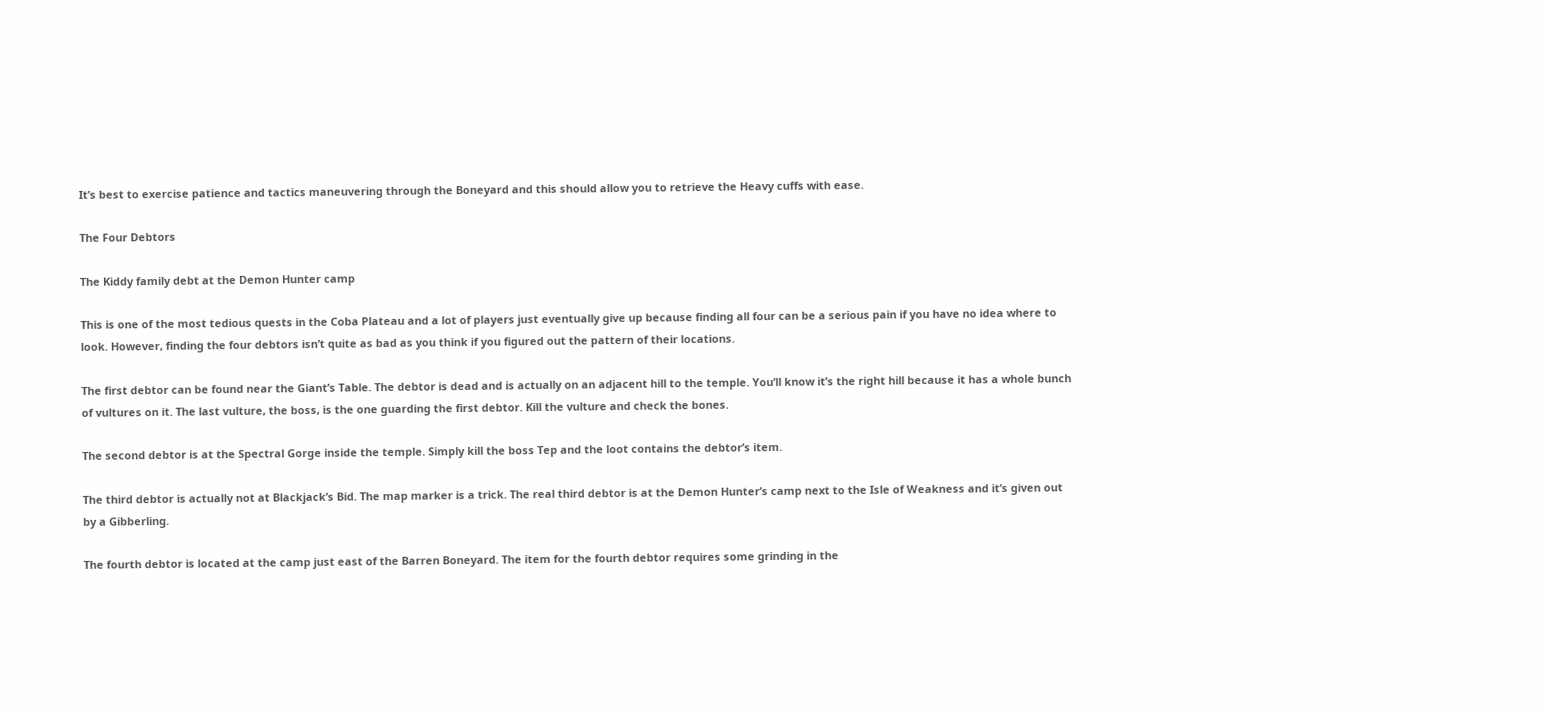It’s best to exercise patience and tactics maneuvering through the Boneyard and this should allow you to retrieve the Heavy cuffs with ease.

The Four Debtors

The Kiddy family debt at the Demon Hunter camp

This is one of the most tedious quests in the Coba Plateau and a lot of players just eventually give up because finding all four can be a serious pain if you have no idea where to look. However, finding the four debtors isn’t quite as bad as you think if you figured out the pattern of their locations.

The first debtor can be found near the Giant’s Table. The debtor is dead and is actually on an adjacent hill to the temple. You’ll know it’s the right hill because it has a whole bunch of vultures on it. The last vulture, the boss, is the one guarding the first debtor. Kill the vulture and check the bones.

The second debtor is at the Spectral Gorge inside the temple. Simply kill the boss Tep and the loot contains the debtor’s item.

The third debtor is actually not at Blackjack’s Bid. The map marker is a trick. The real third debtor is at the Demon Hunter’s camp next to the Isle of Weakness and it’s given out by a Gibberling.

The fourth debtor is located at the camp just east of the Barren Boneyard. The item for the fourth debtor requires some grinding in the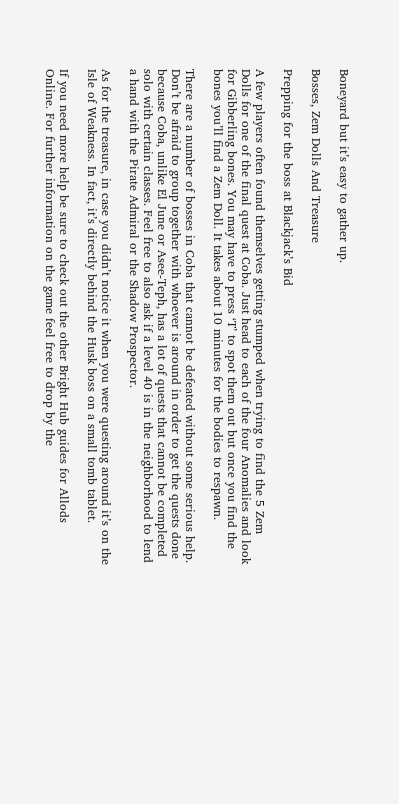Boneyard but it’s easy to gather up.

Bosses, Zem Dolls And Treasure

Prepping for the boss at Blackjack’s Bid

A few players often found themselves getting stumped when trying to find the 5 Zem Dolls for one of the final quest at Coba. Just head to each of the four Anomalies and look for Gibberling bones. You may have to press ‘T’ to spot them out but once you find the bones you’ll find a Zem Doll. It takes about 10 minutes for the bodies to respawn.

There are a number of bosses in Coba that cannot be defeated without some serious help. Don’t be afraid to group together with whoever is around in order to get the quests done because Coba, unlike El June or Asee-Teph, has a lot of quests that cannot be completed solo with certain classes. Feel free to also ask if a level 40 is in the neighborhood to lend a hand with the Pirate Admiral or the Shadow Prospector.

As for the treasure, in case you didn’t notice it when you were questing around it’s on the Isle of Weakness. In fact, it’s directly behind the Husk boss on a small tomb tablet.

If you need more help be sure to check out the other Bright Hub guides for Allods Online. For further information on the game feel free to drop by the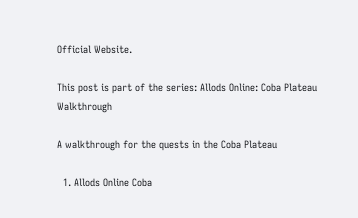Official Website.

This post is part of the series: Allods Online: Coba Plateau Walkthrough

A walkthrough for the quests in the Coba Plateau

  1. Allods Online Coba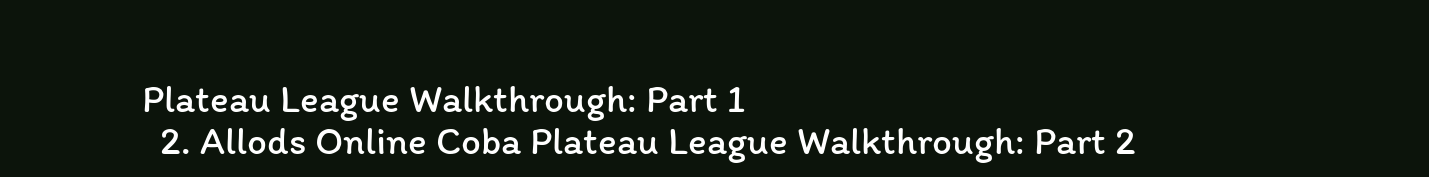Plateau League Walkthrough: Part 1
  2. Allods Online Coba Plateau League Walkthrough: Part 2